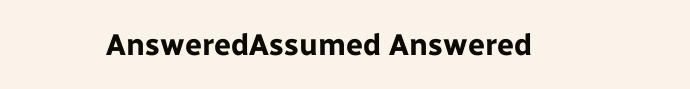AnsweredAssumed Answered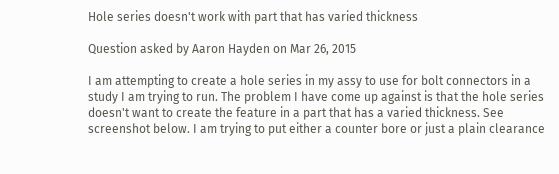Hole series doesn't work with part that has varied thickness

Question asked by Aaron Hayden on Mar 26, 2015

I am attempting to create a hole series in my assy to use for bolt connectors in a study I am trying to run. The problem I have come up against is that the hole series doesn't want to create the feature in a part that has a varied thickness. See screenshot below. I am trying to put either a counter bore or just a plain clearance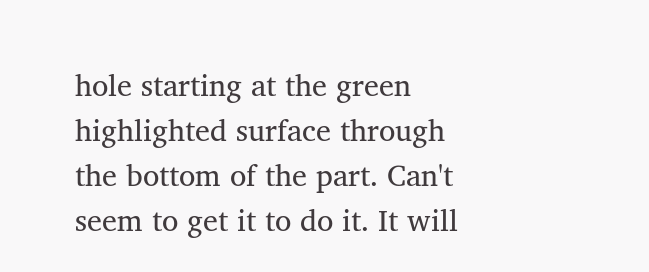hole starting at the green highlighted surface through the bottom of the part. Can't seem to get it to do it. It will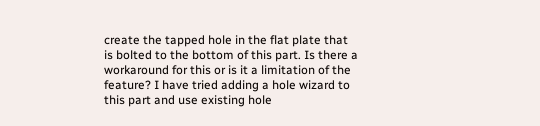create the tapped hole in the flat plate that is bolted to the bottom of this part. Is there a workaround for this or is it a limitation of the feature? I have tried adding a hole wizard to this part and use existing hole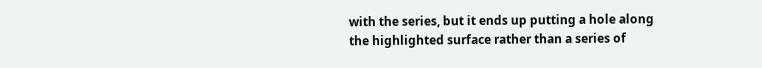with the series, but it ends up putting a hole along the highlighted surface rather than a series of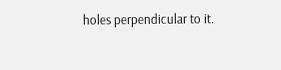holes perpendicular to it.